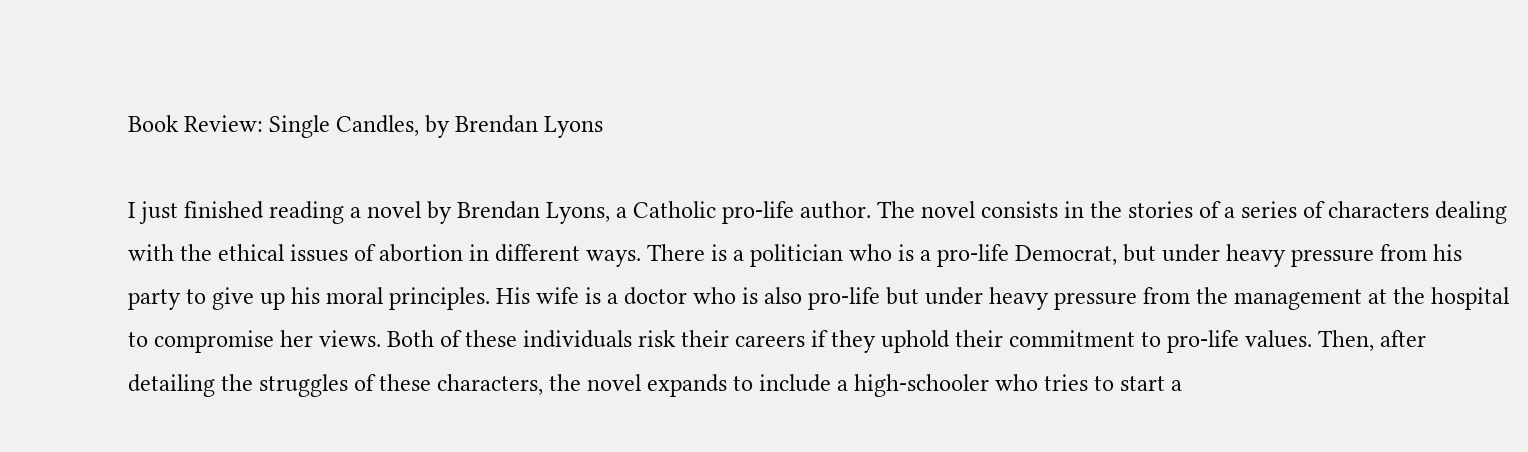Book Review: Single Candles, by Brendan Lyons

I just finished reading a novel by Brendan Lyons, a Catholic pro-life author. The novel consists in the stories of a series of characters dealing with the ethical issues of abortion in different ways. There is a politician who is a pro-life Democrat, but under heavy pressure from his party to give up his moral principles. His wife is a doctor who is also pro-life but under heavy pressure from the management at the hospital to compromise her views. Both of these individuals risk their careers if they uphold their commitment to pro-life values. Then, after detailing the struggles of these characters, the novel expands to include a high-schooler who tries to start a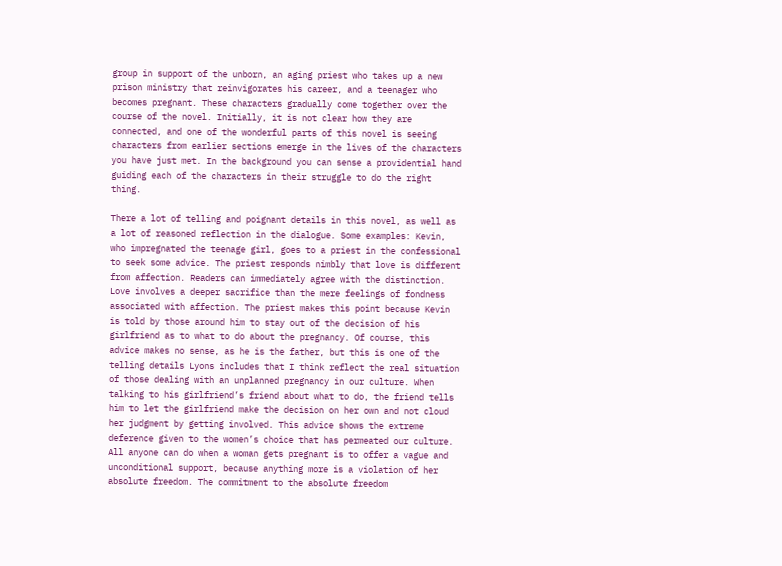group in support of the unborn, an aging priest who takes up a new prison ministry that reinvigorates his career, and a teenager who becomes pregnant. These characters gradually come together over the course of the novel. Initially, it is not clear how they are connected, and one of the wonderful parts of this novel is seeing characters from earlier sections emerge in the lives of the characters you have just met. In the background you can sense a providential hand guiding each of the characters in their struggle to do the right thing.

There a lot of telling and poignant details in this novel, as well as a lot of reasoned reflection in the dialogue. Some examples: Kevin, who impregnated the teenage girl, goes to a priest in the confessional to seek some advice. The priest responds nimbly that love is different from affection. Readers can immediately agree with the distinction. Love involves a deeper sacrifice than the mere feelings of fondness associated with affection. The priest makes this point because Kevin is told by those around him to stay out of the decision of his girlfriend as to what to do about the pregnancy. Of course, this advice makes no sense, as he is the father, but this is one of the telling details Lyons includes that I think reflect the real situation of those dealing with an unplanned pregnancy in our culture. When talking to his girlfriend’s friend about what to do, the friend tells him to let the girlfriend make the decision on her own and not cloud her judgment by getting involved. This advice shows the extreme deference given to the women’s choice that has permeated our culture. All anyone can do when a woman gets pregnant is to offer a vague and unconditional support, because anything more is a violation of her absolute freedom. The commitment to the absolute freedom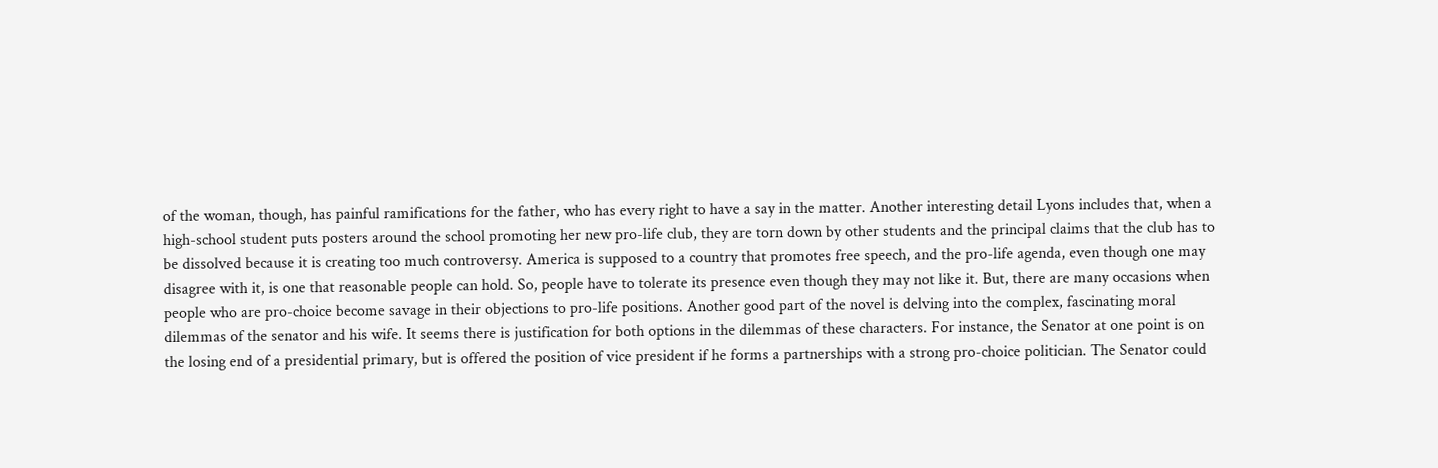of the woman, though, has painful ramifications for the father, who has every right to have a say in the matter. Another interesting detail Lyons includes that, when a high-school student puts posters around the school promoting her new pro-life club, they are torn down by other students and the principal claims that the club has to be dissolved because it is creating too much controversy. America is supposed to a country that promotes free speech, and the pro-life agenda, even though one may disagree with it, is one that reasonable people can hold. So, people have to tolerate its presence even though they may not like it. But, there are many occasions when people who are pro-choice become savage in their objections to pro-life positions. Another good part of the novel is delving into the complex, fascinating moral dilemmas of the senator and his wife. It seems there is justification for both options in the dilemmas of these characters. For instance, the Senator at one point is on the losing end of a presidential primary, but is offered the position of vice president if he forms a partnerships with a strong pro-choice politician. The Senator could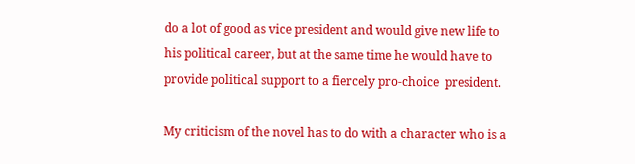do a lot of good as vice president and would give new life to his political career, but at the same time he would have to provide political support to a fiercely pro-choice  president.

My criticism of the novel has to do with a character who is a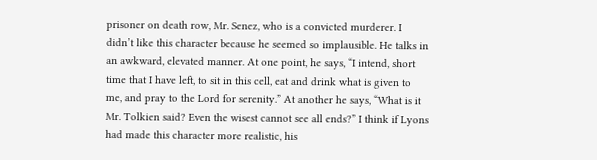prisoner on death row, Mr. Senez, who is a convicted murderer. I didn’t like this character because he seemed so implausible. He talks in an awkward, elevated manner. At one point, he says, “I intend, short time that I have left, to sit in this cell, eat and drink what is given to me, and pray to the Lord for serenity.” At another he says, “What is it Mr. Tolkien said? Even the wisest cannot see all ends?” I think if Lyons had made this character more realistic, his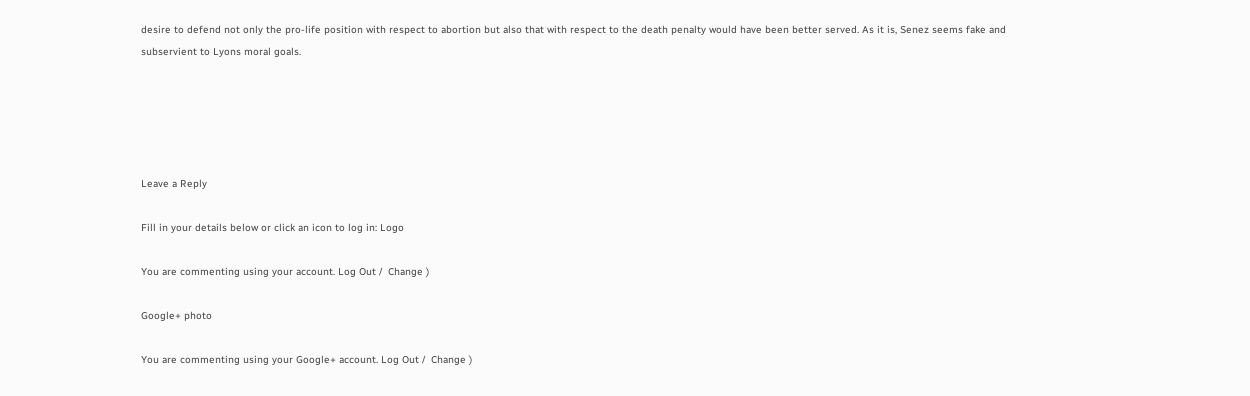desire to defend not only the pro-life position with respect to abortion but also that with respect to the death penalty would have been better served. As it is, Senez seems fake and subservient to Lyons moral goals.





Leave a Reply

Fill in your details below or click an icon to log in: Logo

You are commenting using your account. Log Out /  Change )

Google+ photo

You are commenting using your Google+ account. Log Out /  Change )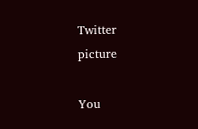Twitter picture

You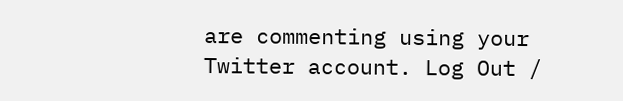are commenting using your Twitter account. Log Out /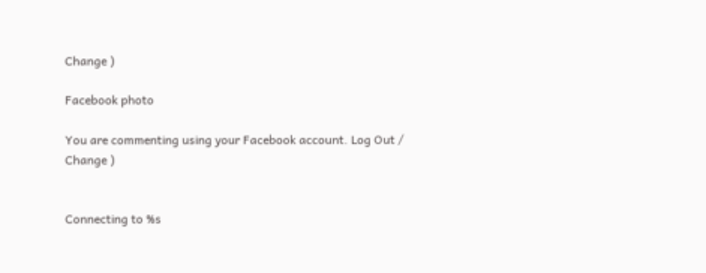Change )

Facebook photo

You are commenting using your Facebook account. Log Out /  Change )


Connecting to %s